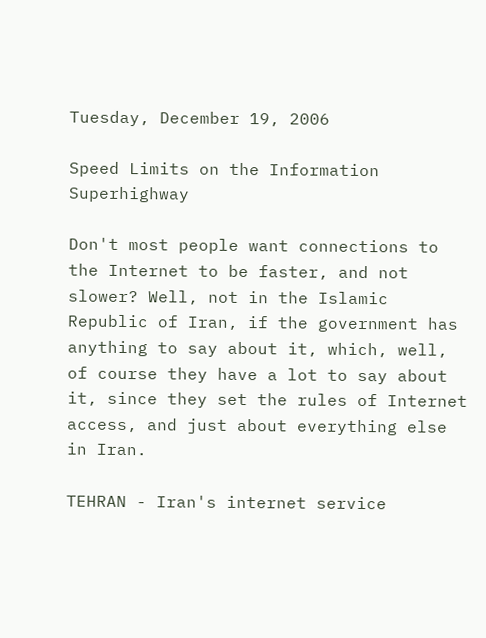Tuesday, December 19, 2006

Speed Limits on the Information Superhighway

Don't most people want connections to the Internet to be faster, and not slower? Well, not in the Islamic Republic of Iran, if the government has anything to say about it, which, well, of course they have a lot to say about it, since they set the rules of Internet access, and just about everything else in Iran.

TEHRAN - Iran's internet service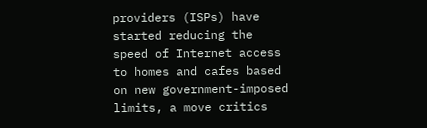providers (ISPs) have started reducing the speed of Internet access to homes and cafes based on new government-imposed limits, a move critics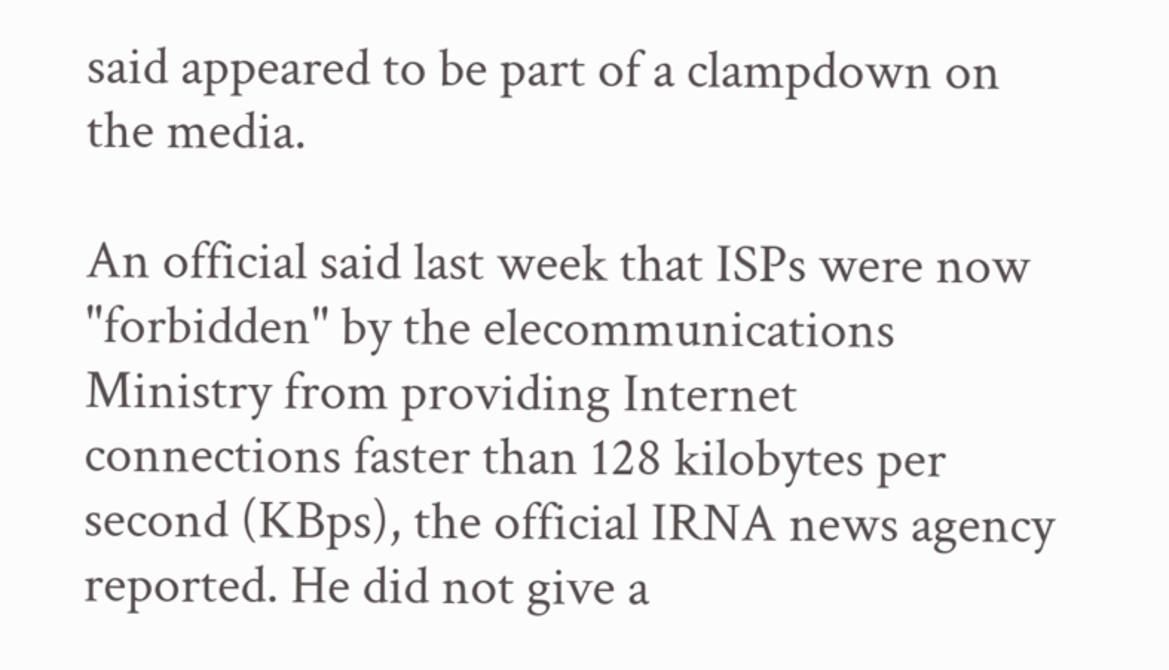said appeared to be part of a clampdown on the media.

An official said last week that ISPs were now "forbidden" by the elecommunications Ministry from providing Internet connections faster than 128 kilobytes per second (KBps), the official IRNA news agency reported. He did not give a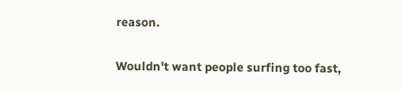reason.

Wouldn't want people surfing too fast,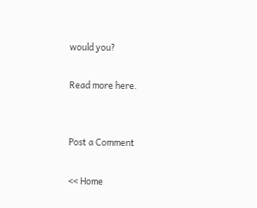would you?

Read more here.


Post a Comment

<< Home